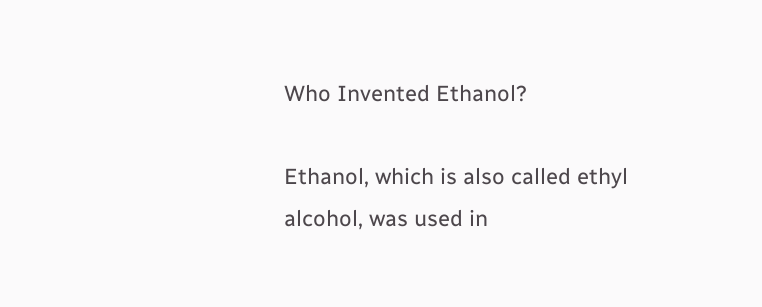Who Invented Ethanol?

Ethanol, which is also called ethyl alcohol, was used in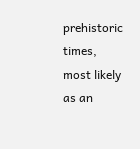prehistoric times, most likely as an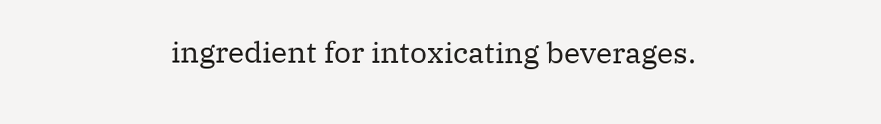ingredient for intoxicating beverages.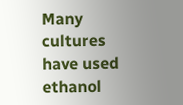Many cultures have used ethanol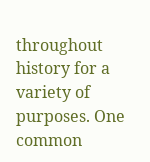throughout history for a variety of purposes. One common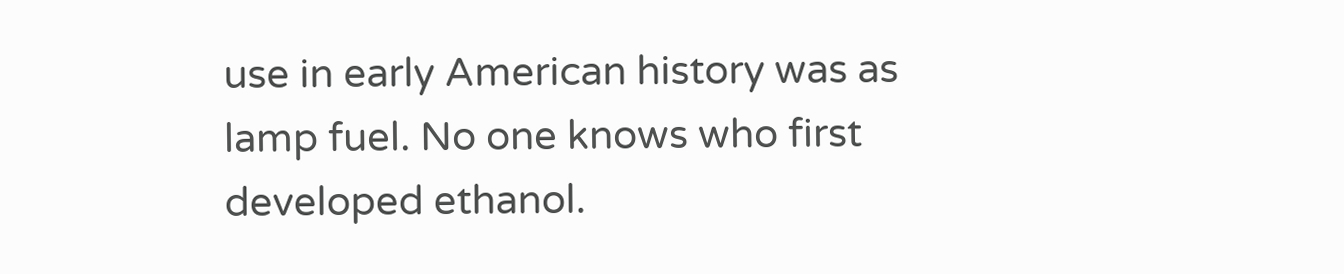use in early American history was as lamp fuel. No one knows who first developed ethanol.